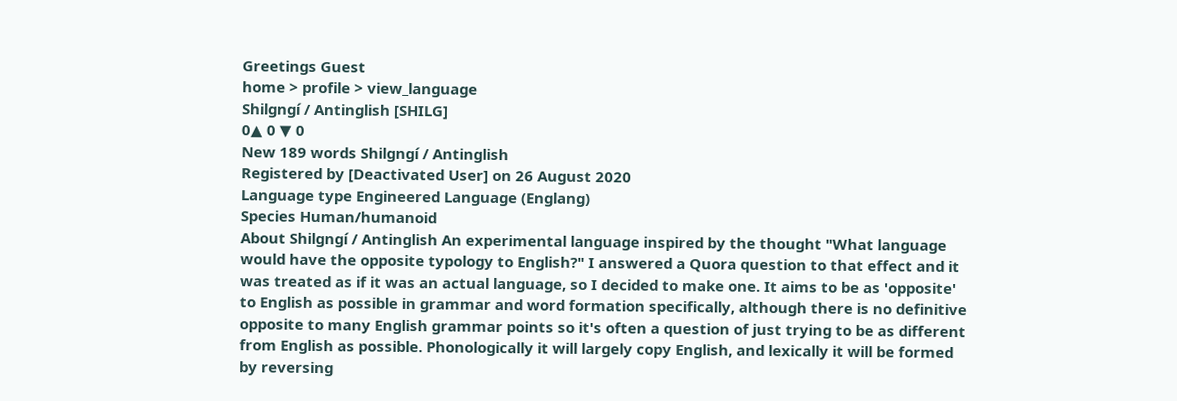Greetings Guest
home > profile > view_language
Shilgngí / Antinglish [SHILG]
0▲ 0 ▼ 0
New 189 words Shilgngí / Antinglish
Registered by [Deactivated User] on 26 August 2020
Language type Engineered Language (Englang)
Species Human/humanoid
About Shilgngí / Antinglish An experimental language inspired by the thought "What language would have the opposite typology to English?" I answered a Quora question to that effect and it was treated as if it was an actual language, so I decided to make one. It aims to be as 'opposite' to English as possible in grammar and word formation specifically, although there is no definitive opposite to many English grammar points so it's often a question of just trying to be as different from English as possible. Phonologically it will largely copy English, and lexically it will be formed by reversing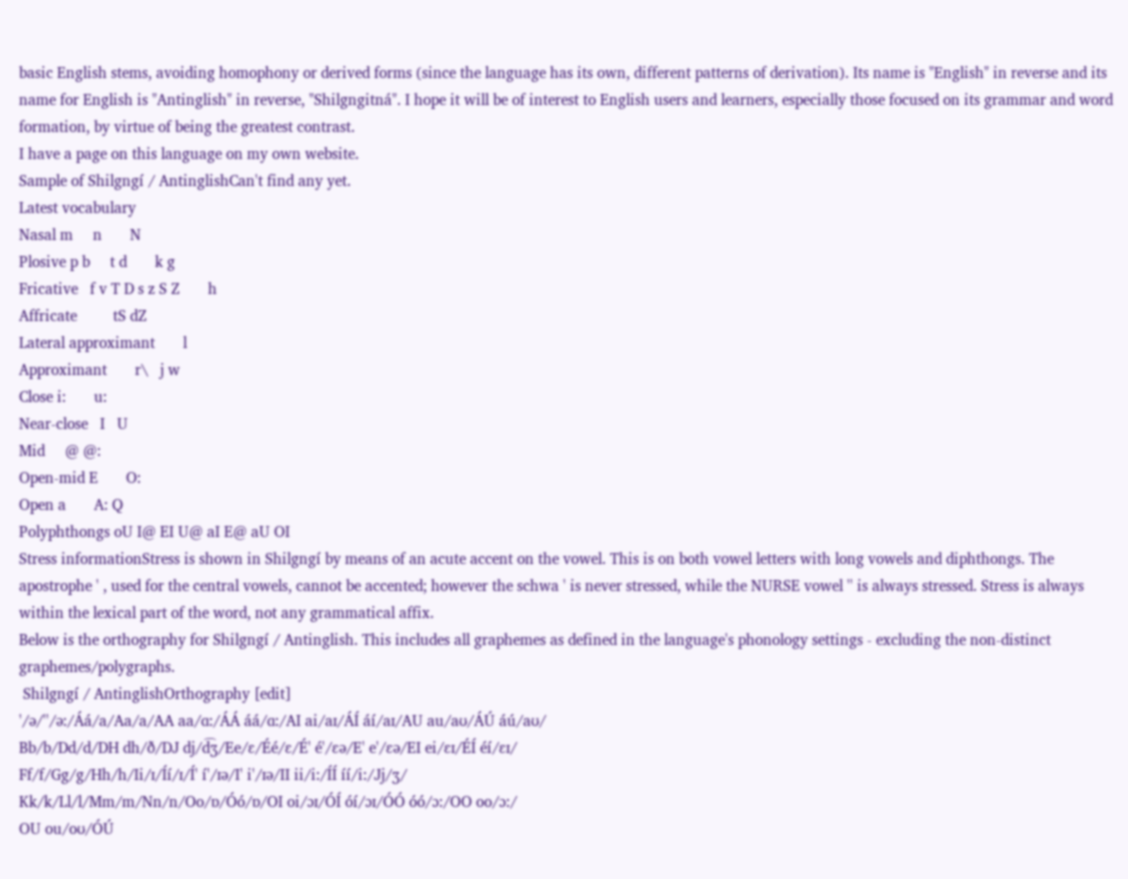basic English stems, avoiding homophony or derived forms (since the language has its own, different patterns of derivation). Its name is "English" in reverse and its name for English is "Antinglish" in reverse, "Shilgngitná". I hope it will be of interest to English users and learners, especially those focused on its grammar and word formation, by virtue of being the greatest contrast.
I have a page on this language on my own website.
Sample of Shilgngí / AntinglishCan't find any yet.
Latest vocabulary
Nasal m     n       N
Plosive p b     t d       k g
Fricative   f v T D s z S Z       h
Affricate         tS dZ
Lateral approximant       l
Approximant       r\   j w
Close i:       u:
Near-close   I   U
Mid     @ @:
Open-mid E       O:
Open a       A: Q
Polyphthongs oU I@ EI U@ aI E@ aU OI
Stress informationStress is shown in Shilgngí by means of an acute accent on the vowel. This is on both vowel letters with long vowels and diphthongs. The apostrophe ' , used for the central vowels, cannot be accented; however the schwa ' is never stressed, while the NURSE vowel '' is always stressed. Stress is always within the lexical part of the word, not any grammatical affix.
Below is the orthography for Shilgngí / Antinglish. This includes all graphemes as defined in the language's phonology settings - excluding the non-distinct graphemes/polygraphs.
 Shilgngí / AntinglishOrthography [edit]
'/ə/''/ə:/Áá/a/Aa/a/AA aa/ɑ:/ÁÁ áá/ɑ:/AI ai/aɪ/ÁÍ áí/aɪ/AU au/aʊ/ÁÚ áú/aʊ/
Bb/b/Dd/d/DH dh/ð/DJ dj/d͡ʒ/Ee/ɛ/Éé/ɛ/É' é'/ɛə/E' e'/ɛə/EI ei/ɛɪ/ÉÍ éí/ɛɪ/
Ff/f/Gg/g/Hh/h/Ii/ɪ/Íí/ɪ/Í' í'/ɪə/I' i'/ɪə/II ii/i:/ÍÍ íí/i:/Jj/ʒ/
Kk/k/Ll/l/Mm/m/Nn/n/Oo/ɒ/Óó/ɒ/OI oi/ɔɪ/ÓÍ óí/ɔɪ/ÓÓ óó/ɔ:/OO oo/ɔ:/
OU ou/oʊ/ÓÚ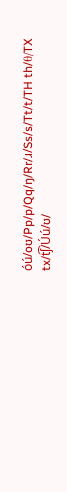óú/oʊ/Pp/p/Qq/ŋ/Rr/ɹ/Ss/s/Tt/t/TH th/θ/TX tx/t͡ʃ/Úú/ʊ/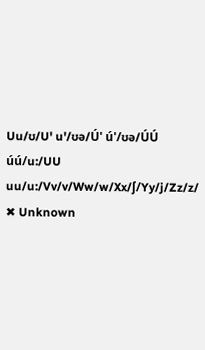Uu/ʊ/U' u'/ʊə/Ú' ú'/ʊə/ÚÚ úú/u:/UU uu/u:/Vv/v/Ww/w/Xx/ʃ/Yy/j/Zz/z/
✖ Unknown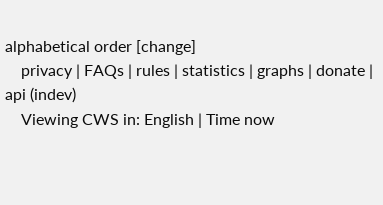alphabetical order [change]
    privacy | FAQs | rules | statistics | graphs | donate | api (indev)
    Viewing CWS in: English | Time now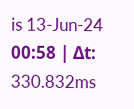is 13-Jun-24 00:58 | Δt: 330.832ms